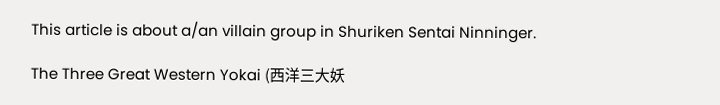This article is about a/an villain group in Shuriken Sentai Ninninger.

The Three Great Western Yokai (西洋三大妖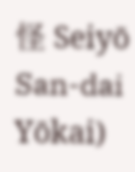怪 Seiyō San-dai Yōkai)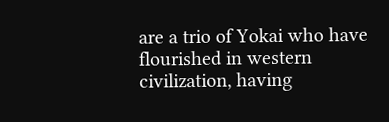are a trio of Yokai who have flourished in western civilization, having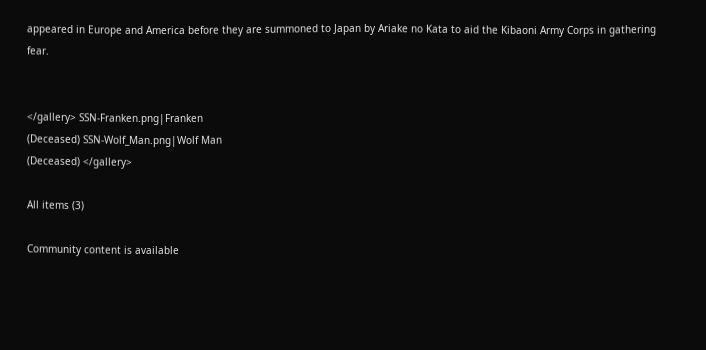appeared in Europe and America before they are summoned to Japan by Ariake no Kata to aid the Kibaoni Army Corps in gathering fear.


</gallery> SSN-Franken.png|Franken
(Deceased) SSN-Wolf_Man.png|Wolf Man
(Deceased) </gallery>

All items (3)

Community content is available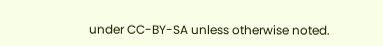under CC-BY-SA unless otherwise noted.